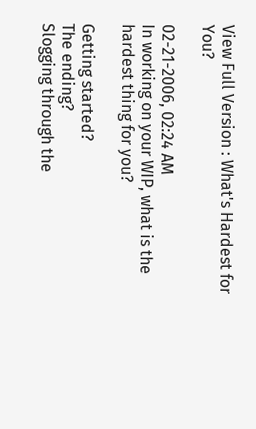View Full Version : What's Hardest for You?

02-21-2006, 02:24 AM
In working on your WIP, what is the hardest thing for you?

Getting started?
The ending?
Slogging through the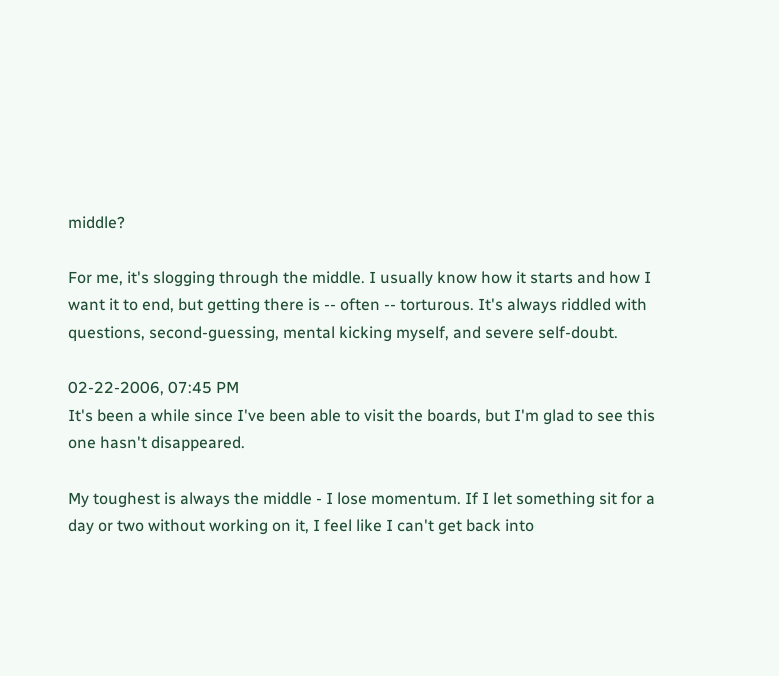middle?

For me, it's slogging through the middle. I usually know how it starts and how I want it to end, but getting there is -- often -- torturous. It's always riddled with questions, second-guessing, mental kicking myself, and severe self-doubt.

02-22-2006, 07:45 PM
It's been a while since I've been able to visit the boards, but I'm glad to see this one hasn't disappeared.

My toughest is always the middle - I lose momentum. If I let something sit for a day or two without working on it, I feel like I can't get back into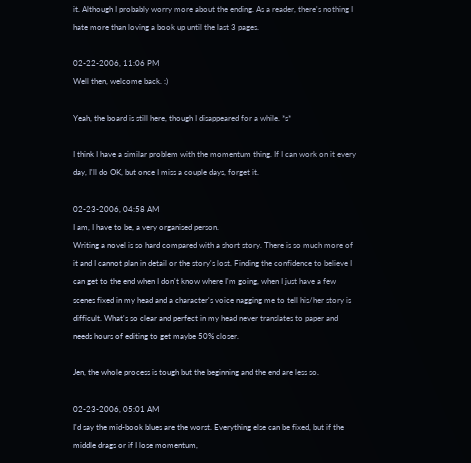it. Although I probably worry more about the ending. As a reader, there's nothing I hate more than loving a book up until the last 3 pages.

02-22-2006, 11:06 PM
Well then, welcome back. :)

Yeah, the board is still here, though I disappeared for a while. *s*

I think I have a similar problem with the momentum thing. If I can work on it every day, I'll do OK, but once I miss a couple days, forget it.

02-23-2006, 04:58 AM
I am, I have to be, a very organised person.
Writing a novel is so hard compared with a short story. There is so much more of it and I cannot plan in detail or the story's lost. Finding the confidence to believe I can get to the end when I don't know where I'm going, when I just have a few scenes fixed in my head and a character's voice nagging me to tell his/her story is difficult. What's so clear and perfect in my head never translates to paper and needs hours of editing to get maybe 50% closer.

Jen, the whole process is tough but the beginning and the end are less so.

02-23-2006, 05:01 AM
I'd say the mid-book blues are the worst. Everything else can be fixed, but if the middle drags or if I lose momentum,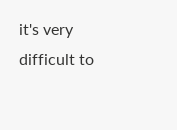it's very difficult to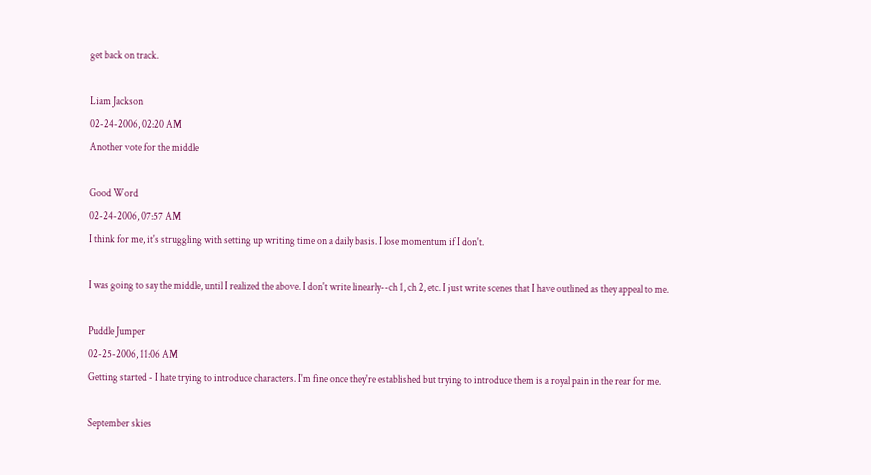get back on track.

Liam Jackson
02-24-2006, 02:20 AM
Another vote for the middle

Good Word
02-24-2006, 07:57 AM
I think for me, it's struggling with setting up writing time on a daily basis. I lose momentum if I don't.

I was going to say the middle, until I realized the above. I don't write linearly--ch 1, ch 2, etc. I just write scenes that I have outlined as they appeal to me.

Puddle Jumper
02-25-2006, 11:06 AM
Getting started - I hate trying to introduce characters. I'm fine once they're established but trying to introduce them is a royal pain in the rear for me.

September skies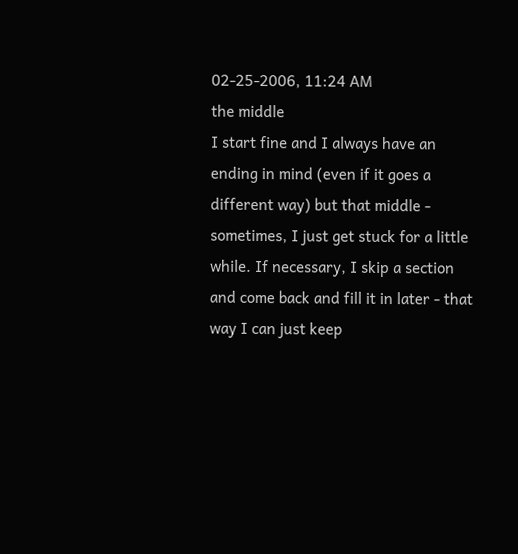02-25-2006, 11:24 AM
the middle
I start fine and I always have an ending in mind (even if it goes a different way) but that middle - sometimes, I just get stuck for a little while. If necessary, I skip a section and come back and fill it in later - that way I can just keep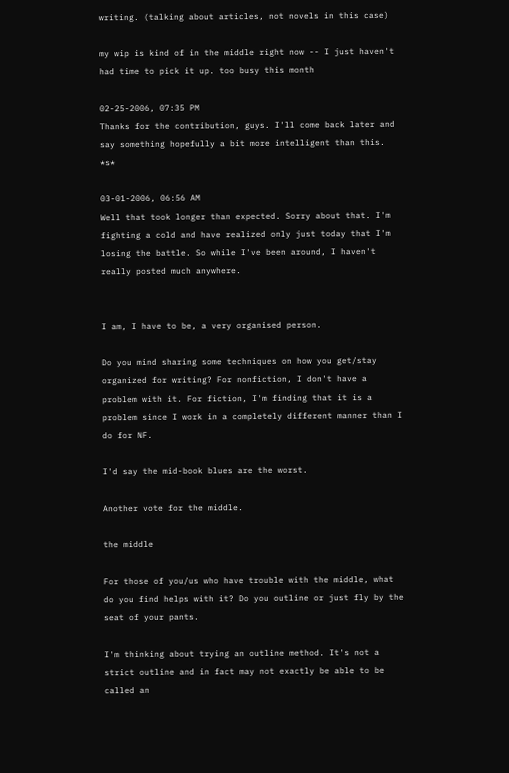writing. (talking about articles, not novels in this case)

my wip is kind of in the middle right now -- I just haven't had time to pick it up. too busy this month

02-25-2006, 07:35 PM
Thanks for the contribution, guys. I'll come back later and say something hopefully a bit more intelligent than this. *s*

03-01-2006, 06:56 AM
Well that took longer than expected. Sorry about that. I'm fighting a cold and have realized only just today that I'm losing the battle. So while I've been around, I haven't really posted much anywhere.


I am, I have to be, a very organised person.

Do you mind sharing some techniques on how you get/stay organized for writing? For nonfiction, I don't have a problem with it. For fiction, I'm finding that it is a problem since I work in a completely different manner than I do for NF.

I'd say the mid-book blues are the worst.

Another vote for the middle.

the middle

For those of you/us who have trouble with the middle, what do you find helps with it? Do you outline or just fly by the seat of your pants.

I'm thinking about trying an outline method. It's not a strict outline and in fact may not exactly be able to be called an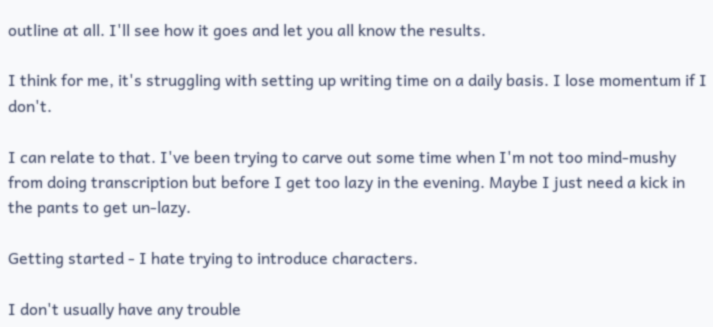outline at all. I'll see how it goes and let you all know the results.

I think for me, it's struggling with setting up writing time on a daily basis. I lose momentum if I don't.

I can relate to that. I've been trying to carve out some time when I'm not too mind-mushy from doing transcription but before I get too lazy in the evening. Maybe I just need a kick in the pants to get un-lazy.

Getting started - I hate trying to introduce characters.

I don't usually have any trouble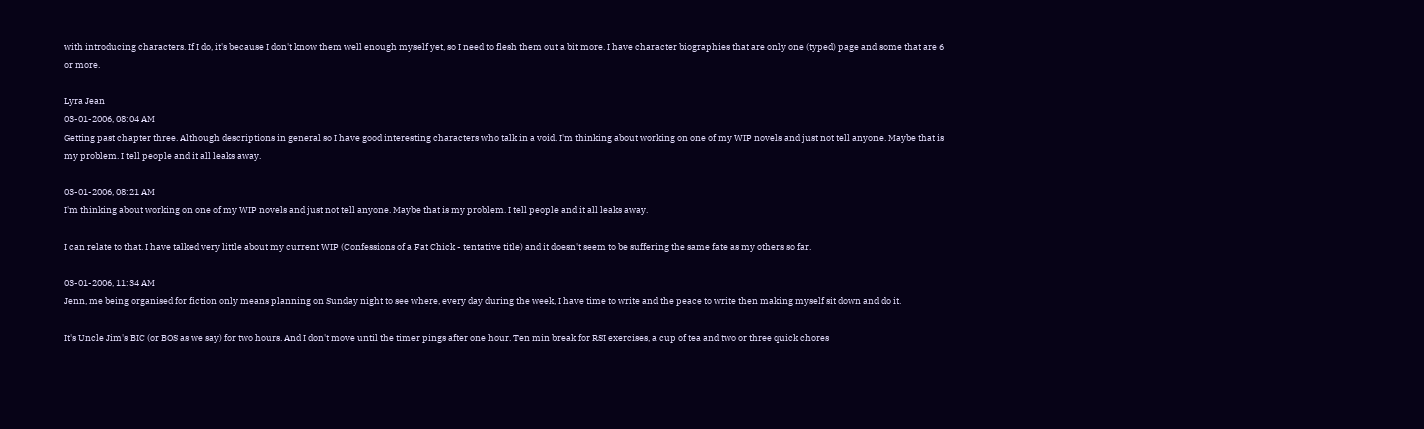with introducing characters. If I do, it's because I don't know them well enough myself yet, so I need to flesh them out a bit more. I have character biographies that are only one (typed) page and some that are 6 or more.

Lyra Jean
03-01-2006, 08:04 AM
Getting past chapter three. Although descriptions in general so I have good interesting characters who talk in a void. I'm thinking about working on one of my WIP novels and just not tell anyone. Maybe that is my problem. I tell people and it all leaks away.

03-01-2006, 08:21 AM
I'm thinking about working on one of my WIP novels and just not tell anyone. Maybe that is my problem. I tell people and it all leaks away.

I can relate to that. I have talked very little about my current WIP (Confessions of a Fat Chick - tentative title) and it doesn't seem to be suffering the same fate as my others so far.

03-01-2006, 11:34 AM
Jenn, me being organised for fiction only means planning on Sunday night to see where, every day during the week, I have time to write and the peace to write then making myself sit down and do it.

It's Uncle Jim's BIC (or BOS as we say) for two hours. And I don't move until the timer pings after one hour. Ten min break for RSI exercises, a cup of tea and two or three quick chores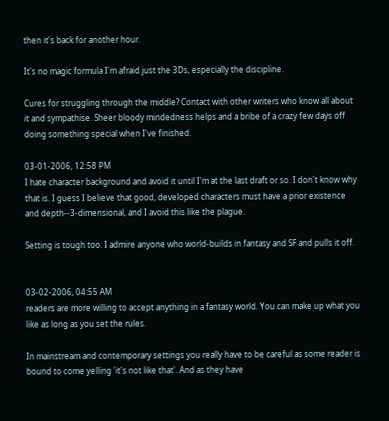then it's back for another hour.

It's no magic formula I'm afraid just the 3Ds, especially the discipline.

Cures for struggling through the middle? Contact with other writers who know all about it and sympathise. Sheer bloody mindedness helps and a bribe of a crazy few days off doing something special when I've finished.

03-01-2006, 12:58 PM
I hate character background and avoid it until I'm at the last draft or so. I don't know why that is. I guess I believe that good, developed characters must have a prior existence and depth--3-dimensional, and I avoid this like the plague.

Setting is tough too. I admire anyone who world-builds in fantasy and SF and pulls it off.


03-02-2006, 04:55 AM
readers are more willing to accept anything in a fantasy world. You can make up what you like as long as you set the rules.

In mainstream and contemporary settings you really have to be careful as some reader is bound to come yelling 'it's not like that'. And as they have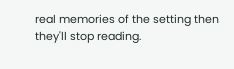real memories of the setting then they'll stop reading.